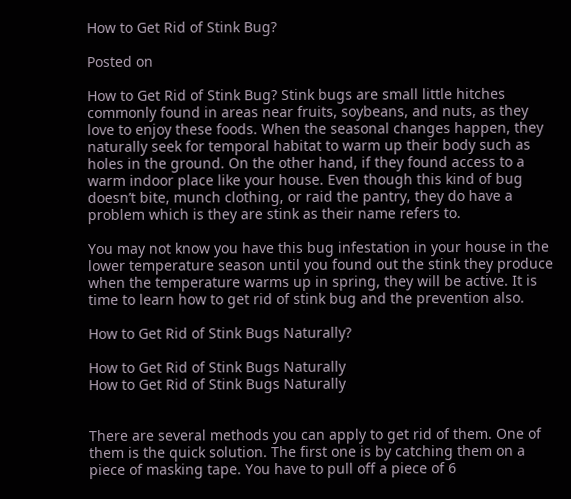How to Get Rid of Stink Bug?

Posted on

How to Get Rid of Stink Bug? Stink bugs are small little hitches commonly found in areas near fruits, soybeans, and nuts, as they love to enjoy these foods. When the seasonal changes happen, they naturally seek for temporal habitat to warm up their body such as holes in the ground. On the other hand, if they found access to a warm indoor place like your house. Even though this kind of bug doesn’t bite, munch clothing, or raid the pantry, they do have a problem which is they are stink as their name refers to.

You may not know you have this bug infestation in your house in the lower temperature season until you found out the stink they produce when the temperature warms up in spring, they will be active. It is time to learn how to get rid of stink bug and the prevention also.

How to Get Rid of Stink Bugs Naturally?

How to Get Rid of Stink Bugs Naturally
How to Get Rid of Stink Bugs Naturally


There are several methods you can apply to get rid of them. One of them is the quick solution. The first one is by catching them on a piece of masking tape. You have to pull off a piece of 6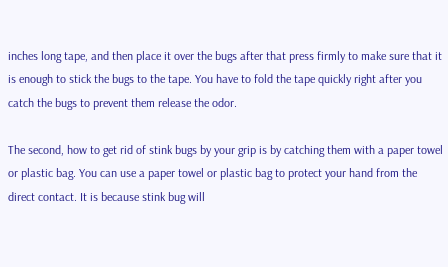inches long tape, and then place it over the bugs after that press firmly to make sure that it is enough to stick the bugs to the tape. You have to fold the tape quickly right after you catch the bugs to prevent them release the odor.

The second, how to get rid of stink bugs by your grip is by catching them with a paper towel or plastic bag. You can use a paper towel or plastic bag to protect your hand from the direct contact. It is because stink bug will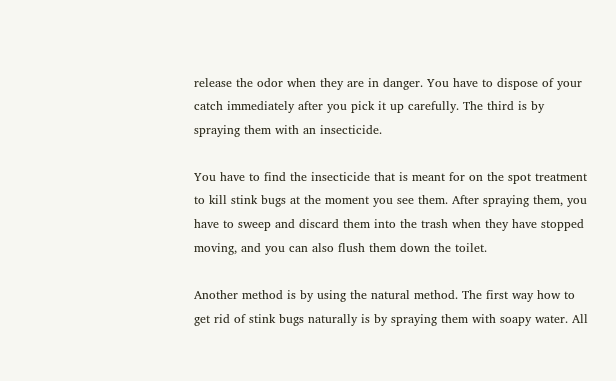release the odor when they are in danger. You have to dispose of your catch immediately after you pick it up carefully. The third is by spraying them with an insecticide.

You have to find the insecticide that is meant for on the spot treatment to kill stink bugs at the moment you see them. After spraying them, you have to sweep and discard them into the trash when they have stopped moving, and you can also flush them down the toilet.

Another method is by using the natural method. The first way how to get rid of stink bugs naturally is by spraying them with soapy water. All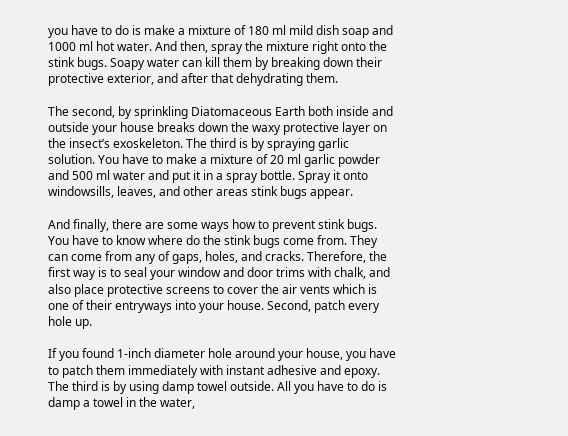you have to do is make a mixture of 180 ml mild dish soap and 1000 ml hot water. And then, spray the mixture right onto the stink bugs. Soapy water can kill them by breaking down their protective exterior, and after that dehydrating them.

The second, by sprinkling Diatomaceous Earth both inside and outside your house breaks down the waxy protective layer on the insect’s exoskeleton. The third is by spraying garlic solution. You have to make a mixture of 20 ml garlic powder and 500 ml water and put it in a spray bottle. Spray it onto windowsills, leaves, and other areas stink bugs appear.

And finally, there are some ways how to prevent stink bugs. You have to know where do the stink bugs come from. They can come from any of gaps, holes, and cracks. Therefore, the first way is to seal your window and door trims with chalk, and also place protective screens to cover the air vents which is one of their entryways into your house. Second, patch every hole up.

If you found 1-inch diameter hole around your house, you have to patch them immediately with instant adhesive and epoxy. The third is by using damp towel outside. All you have to do is damp a towel in the water,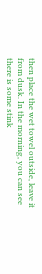then place the wet towel outside, leave it from dusk. In the morning, you can see there is some stink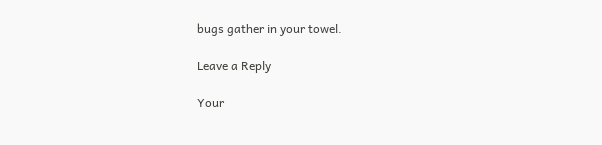bugs gather in your towel.

Leave a Reply

Your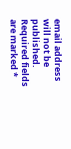email address will not be published. Required fields are marked *